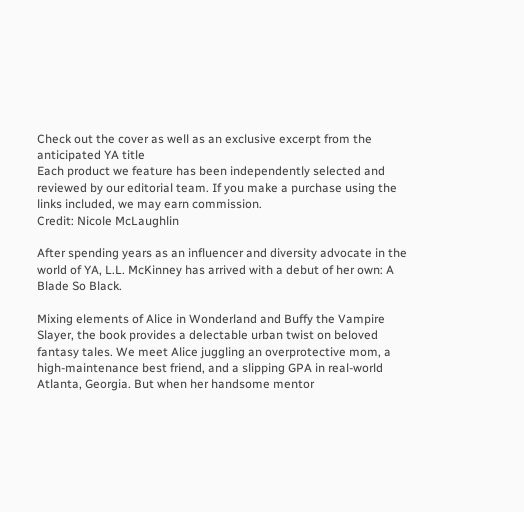Check out the cover as well as an exclusive excerpt from the anticipated YA title
Each product we feature has been independently selected and reviewed by our editorial team. If you make a purchase using the links included, we may earn commission.
Credit: Nicole McLaughlin

After spending years as an influencer and diversity advocate in the world of YA, L.L. McKinney has arrived with a debut of her own: A Blade So Black.

Mixing elements of Alice in Wonderland and Buffy the Vampire Slayer, the book provides a delectable urban twist on beloved fantasy tales. We meet Alice juggling an overprotective mom, a high-maintenance best friend, and a slipping GPA in real-world Atlanta, Georgia. But when her handsome mentor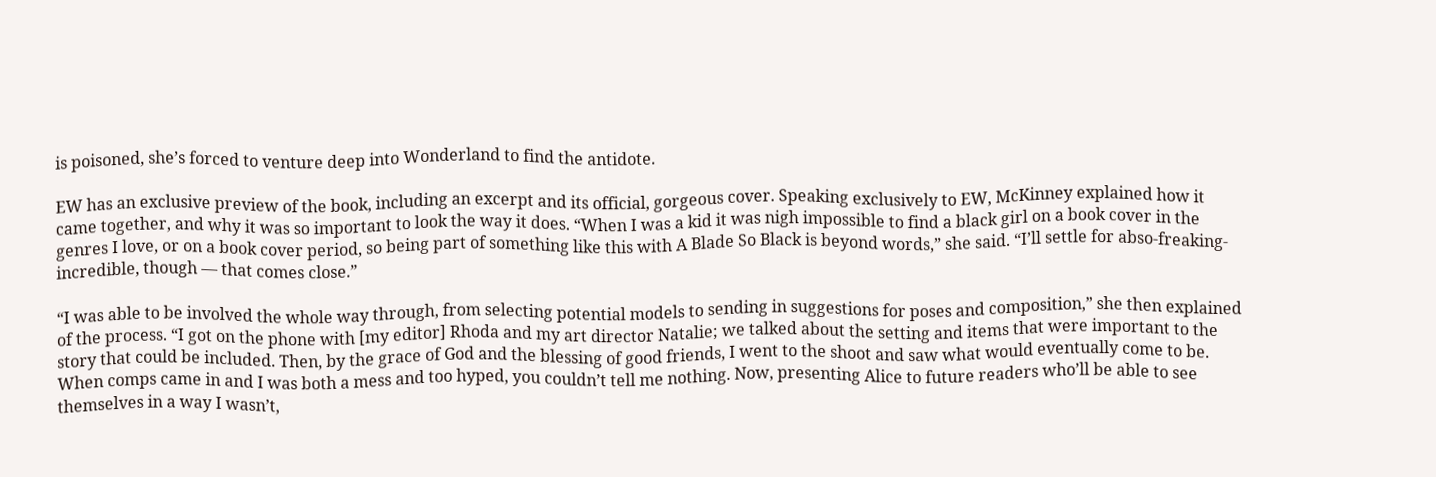is poisoned, she’s forced to venture deep into Wonderland to find the antidote.

EW has an exclusive preview of the book, including an excerpt and its official, gorgeous cover. Speaking exclusively to EW, McKinney explained how it came together, and why it was so important to look the way it does. “When I was a kid it was nigh impossible to find a black girl on a book cover in the genres I love, or on a book cover period, so being part of something like this with A Blade So Black is beyond words,” she said. “I’ll settle for abso-freaking-incredible, though — that comes close.”

“I was able to be involved the whole way through, from selecting potential models to sending in suggestions for poses and composition,” she then explained of the process. “I got on the phone with [my editor] Rhoda and my art director Natalie; we talked about the setting and items that were important to the story that could be included. Then, by the grace of God and the blessing of good friends, I went to the shoot and saw what would eventually come to be. When comps came in and I was both a mess and too hyped, you couldn’t tell me nothing. Now, presenting Alice to future readers who’ll be able to see themselves in a way I wasn’t,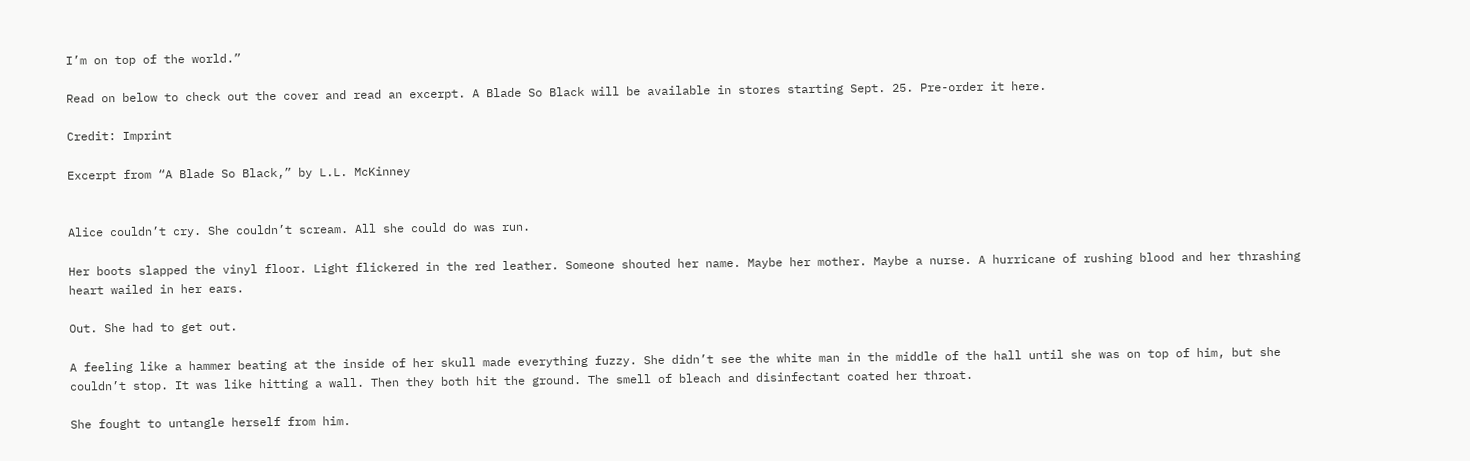I’m on top of the world.”

Read on below to check out the cover and read an excerpt. A Blade So Black will be available in stores starting Sept. 25. Pre-order it here.

Credit: Imprint

Excerpt from “A Blade So Black,” by L.L. McKinney


Alice couldn’t cry. She couldn’t scream. All she could do was run.

Her boots slapped the vinyl floor. Light flickered in the red leather. Someone shouted her name. Maybe her mother. Maybe a nurse. A hurricane of rushing blood and her thrashing heart wailed in her ears.

Out. She had to get out.

A feeling like a hammer beating at the inside of her skull made everything fuzzy. She didn’t see the white man in the middle of the hall until she was on top of him, but she couldn’t stop. It was like hitting a wall. Then they both hit the ground. The smell of bleach and disinfectant coated her throat.

She fought to untangle herself from him.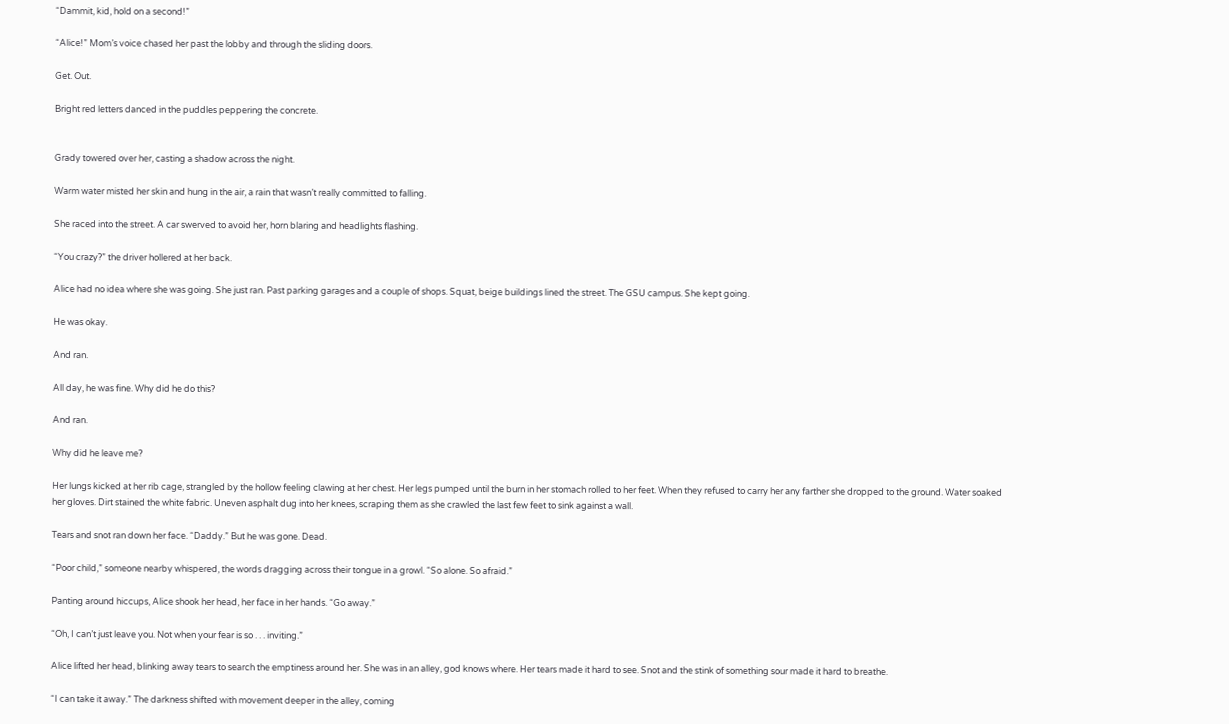“Dammit, kid, hold on a second!”

“Alice!” Mom’s voice chased her past the lobby and through the sliding doors.

Get. Out.

Bright red letters danced in the puddles peppering the concrete.


Grady towered over her, casting a shadow across the night.

Warm water misted her skin and hung in the air, a rain that wasn’t really committed to falling.

She raced into the street. A car swerved to avoid her, horn blaring and headlights flashing.

“You crazy?” the driver hollered at her back.

Alice had no idea where she was going. She just ran. Past parking garages and a couple of shops. Squat, beige buildings lined the street. The GSU campus. She kept going.

He was okay.

And ran.

All day, he was fine. Why did he do this?

And ran.

Why did he leave me?

Her lungs kicked at her rib cage, strangled by the hollow feeling clawing at her chest. Her legs pumped until the burn in her stomach rolled to her feet. When they refused to carry her any farther she dropped to the ground. Water soaked her gloves. Dirt stained the white fabric. Uneven asphalt dug into her knees, scraping them as she crawled the last few feet to sink against a wall.

Tears and snot ran down her face. “Daddy.” But he was gone. Dead.

“Poor child,” someone nearby whispered, the words dragging across their tongue in a growl. “So alone. So afraid.”

Panting around hiccups, Alice shook her head, her face in her hands. “Go away.”

“Oh, I can’t just leave you. Not when your fear is so . . . inviting.”

Alice lifted her head, blinking away tears to search the emptiness around her. She was in an alley, god knows where. Her tears made it hard to see. Snot and the stink of something sour made it hard to breathe.

“I can take it away.” The darkness shifted with movement deeper in the alley, coming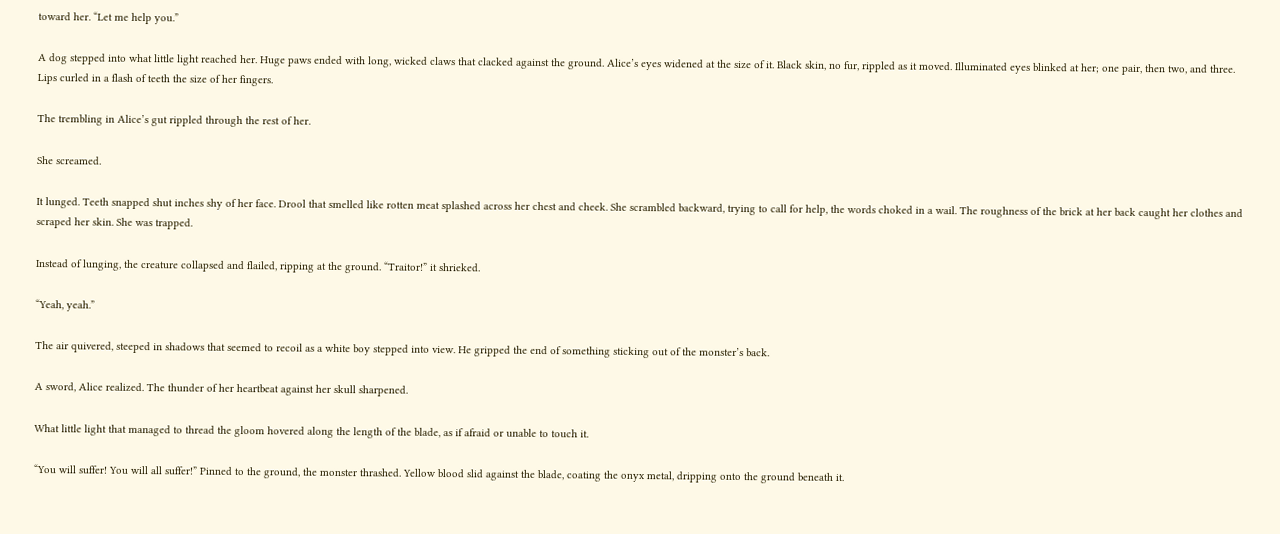toward her. “Let me help you.”

A dog stepped into what little light reached her. Huge paws ended with long, wicked claws that clacked against the ground. Alice’s eyes widened at the size of it. Black skin, no fur, rippled as it moved. Illuminated eyes blinked at her; one pair, then two, and three. Lips curled in a flash of teeth the size of her fingers.

The trembling in Alice’s gut rippled through the rest of her.

She screamed.

It lunged. Teeth snapped shut inches shy of her face. Drool that smelled like rotten meat splashed across her chest and cheek. She scrambled backward, trying to call for help, the words choked in a wail. The roughness of the brick at her back caught her clothes and scraped her skin. She was trapped.

Instead of lunging, the creature collapsed and flailed, ripping at the ground. “Traitor!” it shrieked.

“Yeah, yeah.”

The air quivered, steeped in shadows that seemed to recoil as a white boy stepped into view. He gripped the end of something sticking out of the monster’s back.

A sword, Alice realized. The thunder of her heartbeat against her skull sharpened.

What little light that managed to thread the gloom hovered along the length of the blade, as if afraid or unable to touch it.

“You will suffer! You will all suffer!” Pinned to the ground, the monster thrashed. Yellow blood slid against the blade, coating the onyx metal, dripping onto the ground beneath it.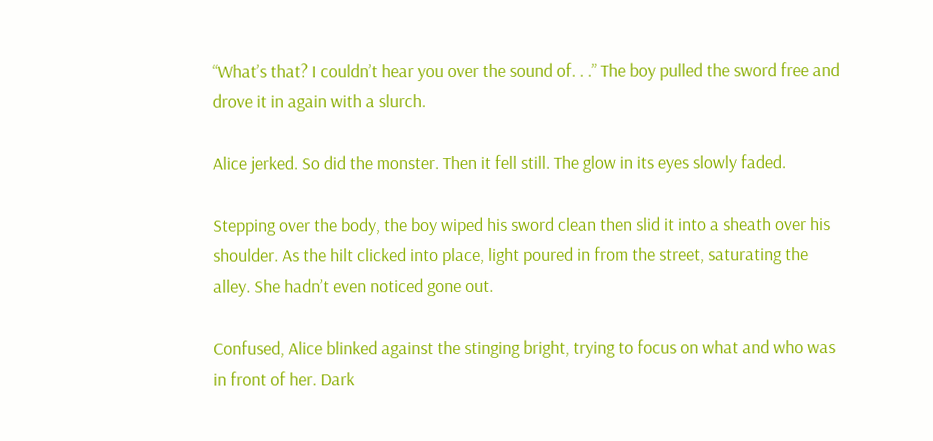“What’s that? I couldn’t hear you over the sound of. . .” The boy pulled the sword free and drove it in again with a slurch.

Alice jerked. So did the monster. Then it fell still. The glow in its eyes slowly faded.

Stepping over the body, the boy wiped his sword clean then slid it into a sheath over his shoulder. As the hilt clicked into place, light poured in from the street, saturating the alley. She hadn’t even noticed gone out.

Confused, Alice blinked against the stinging bright, trying to focus on what and who was in front of her. Dark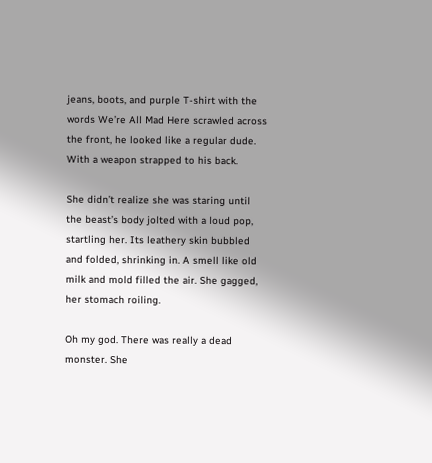jeans, boots, and purple T-shirt with the words We’re All Mad Here scrawled across the front, he looked like a regular dude. With a weapon strapped to his back.

She didn’t realize she was staring until the beast’s body jolted with a loud pop, startling her. Its leathery skin bubbled and folded, shrinking in. A smell like old milk and mold filled the air. She gagged, her stomach roiling.

Oh my god. There was really a dead monster. She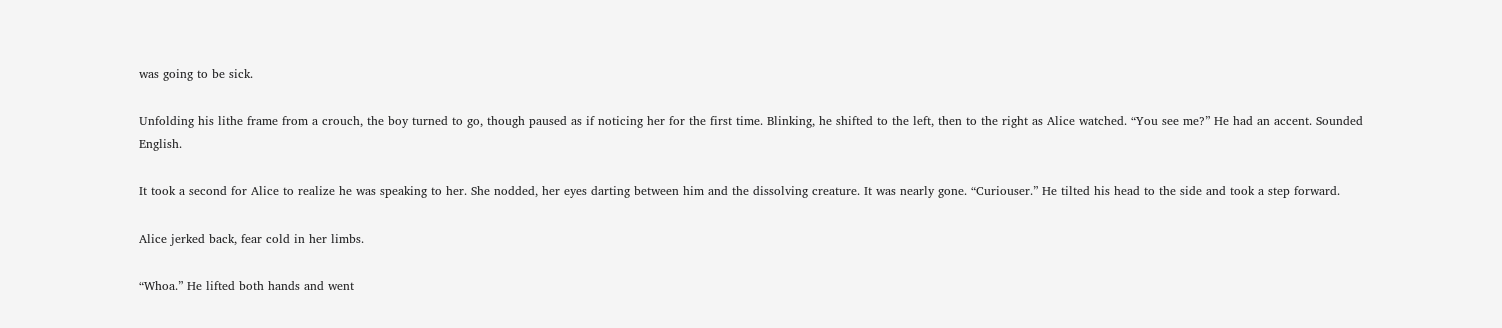was going to be sick.

Unfolding his lithe frame from a crouch, the boy turned to go, though paused as if noticing her for the first time. Blinking, he shifted to the left, then to the right as Alice watched. “You see me?” He had an accent. Sounded English.

It took a second for Alice to realize he was speaking to her. She nodded, her eyes darting between him and the dissolving creature. It was nearly gone. “Curiouser.” He tilted his head to the side and took a step forward.

Alice jerked back, fear cold in her limbs.

“Whoa.” He lifted both hands and went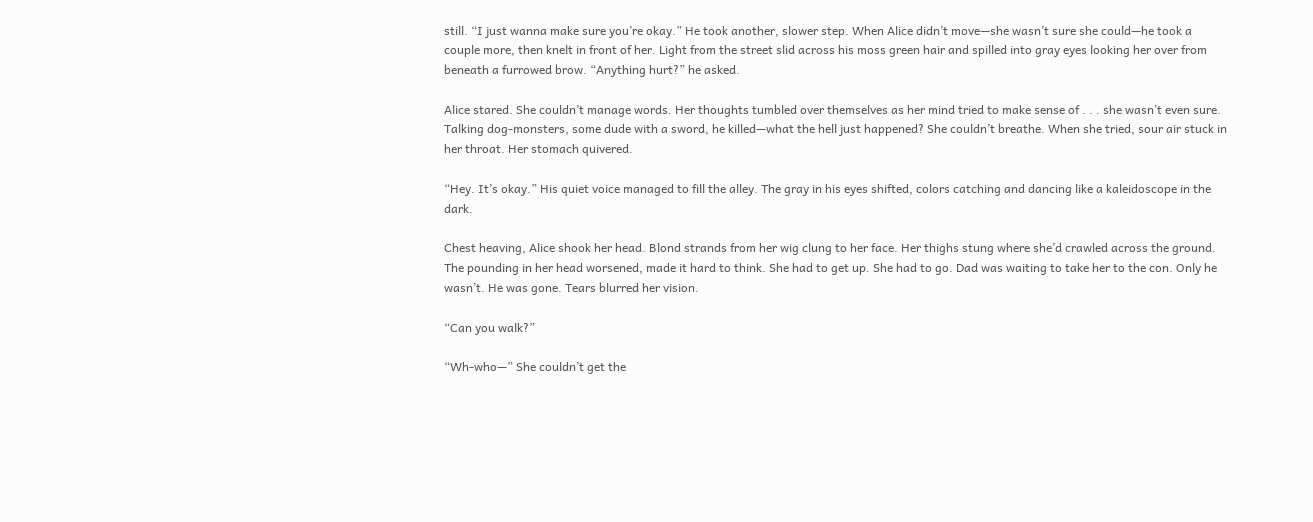still. “I just wanna make sure you’re okay.” He took another, slower step. When Alice didn’t move—she wasn’t sure she could—he took a couple more, then knelt in front of her. Light from the street slid across his moss green hair and spilled into gray eyes looking her over from beneath a furrowed brow. “Anything hurt?” he asked.

Alice stared. She couldn’t manage words. Her thoughts tumbled over themselves as her mind tried to make sense of . . . she wasn’t even sure. Talking dog-monsters, some dude with a sword, he killed—what the hell just happened? She couldn’t breathe. When she tried, sour air stuck in her throat. Her stomach quivered.

“Hey. It’s okay.” His quiet voice managed to fill the alley. The gray in his eyes shifted, colors catching and dancing like a kaleidoscope in the dark.

Chest heaving, Alice shook her head. Blond strands from her wig clung to her face. Her thighs stung where she’d crawled across the ground. The pounding in her head worsened, made it hard to think. She had to get up. She had to go. Dad was waiting to take her to the con. Only he wasn’t. He was gone. Tears blurred her vision.

“Can you walk?”

“Wh-who—” She couldn’t get the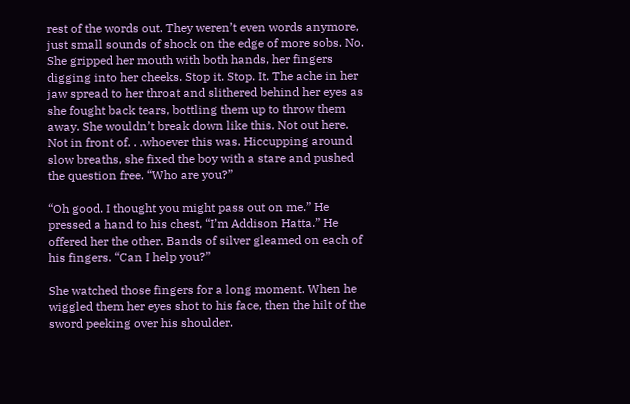rest of the words out. They weren’t even words anymore, just small sounds of shock on the edge of more sobs. No. She gripped her mouth with both hands, her fingers digging into her cheeks. Stop it. Stop. It. The ache in her jaw spread to her throat and slithered behind her eyes as she fought back tears, bottling them up to throw them away. She wouldn’t break down like this. Not out here. Not in front of. . .whoever this was. Hiccupping around slow breaths, she fixed the boy with a stare and pushed the question free. “Who are you?”

“Oh good. I thought you might pass out on me.” He pressed a hand to his chest, “I’m Addison Hatta.” He offered her the other. Bands of silver gleamed on each of his fingers. “Can I help you?”

She watched those fingers for a long moment. When he wiggled them her eyes shot to his face, then the hilt of the sword peeking over his shoulder.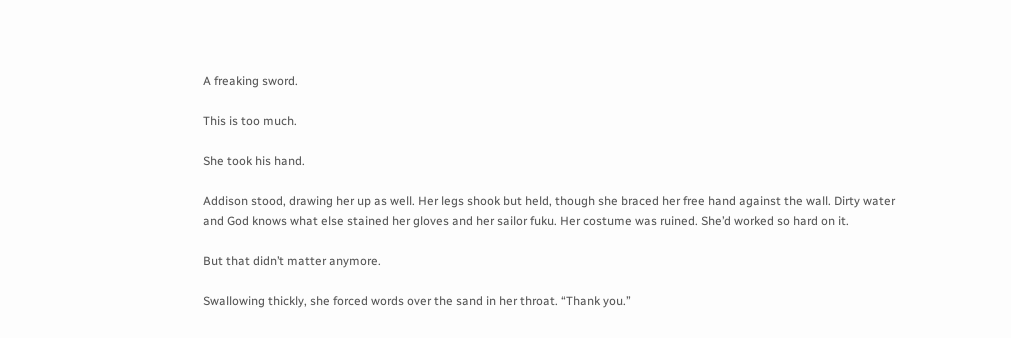A freaking sword.

This is too much.

She took his hand.

Addison stood, drawing her up as well. Her legs shook but held, though she braced her free hand against the wall. Dirty water and God knows what else stained her gloves and her sailor fuku. Her costume was ruined. She’d worked so hard on it.

But that didn’t matter anymore.

Swallowing thickly, she forced words over the sand in her throat. “Thank you.”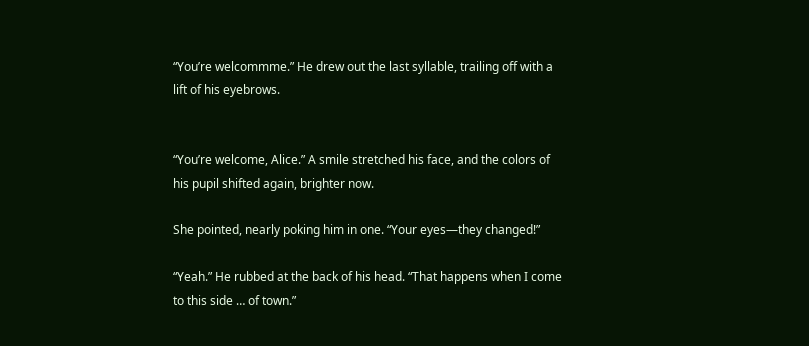“You’re welcommme.” He drew out the last syllable, trailing off with a lift of his eyebrows.


“You’re welcome, Alice.” A smile stretched his face, and the colors of his pupil shifted again, brighter now.

She pointed, nearly poking him in one. “Your eyes—they changed!”

“Yeah.” He rubbed at the back of his head. “That happens when I come to this side … of town.”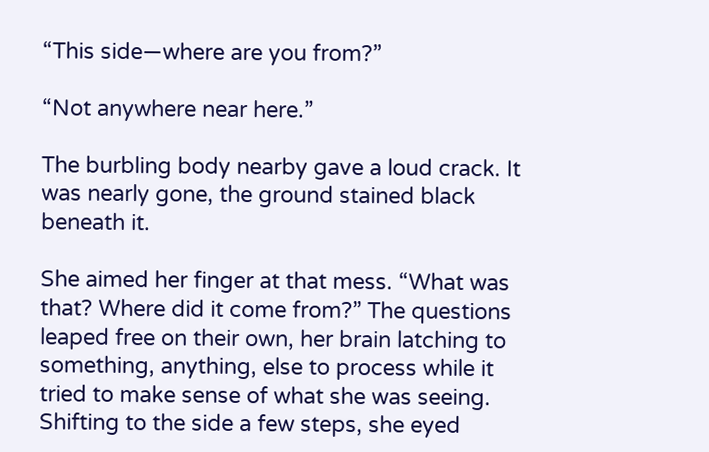“This side—where are you from?”

“Not anywhere near here.”

The burbling body nearby gave a loud crack. It was nearly gone, the ground stained black beneath it.

She aimed her finger at that mess. “What was that? Where did it come from?” The questions leaped free on their own, her brain latching to something, anything, else to process while it tried to make sense of what she was seeing. Shifting to the side a few steps, she eyed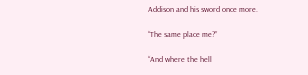Addison and his sword once more.

“The same place me?”

“And where the hell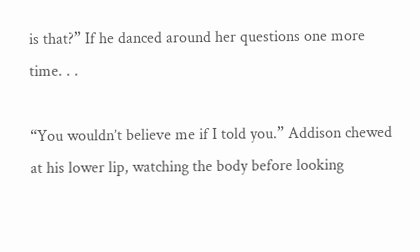is that?” If he danced around her questions one more time. . .

“You wouldn’t believe me if I told you.” Addison chewed at his lower lip, watching the body before looking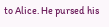to Alice. He pursed his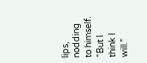lips, nodding to himself. “But I think I will.”